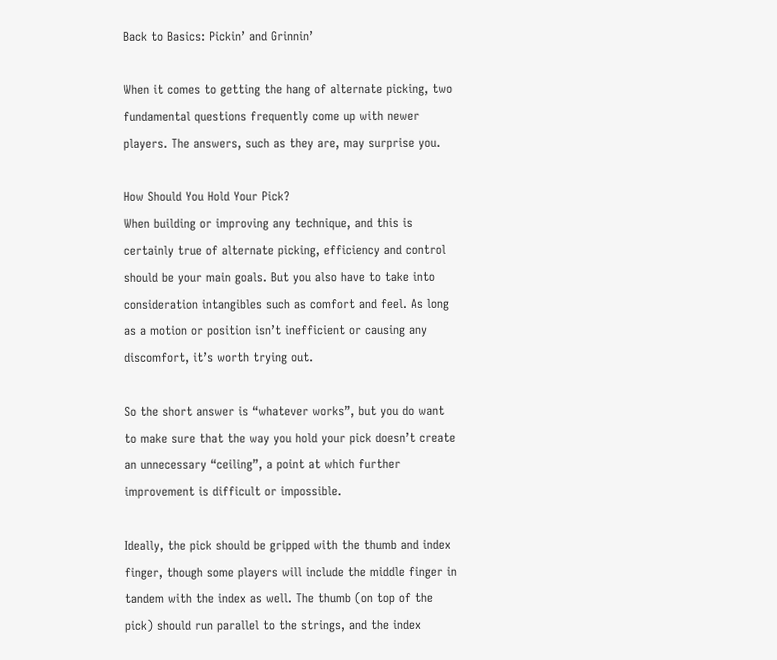Back to Basics: Pickin’ and Grinnin’

When it comes to getting the hang of alternate picking, two fundamental questions frequently come up with newer players. The answers, such as they are, may surprise you.

How Should You Hold Your Pick?
When building or improving any technique, and this is certainly true of alternate picking, efficiency and control should be your main goals. But you also have to take into consideration intangibles such as comfort and feel. As long as a motion or position isn’t inefficient or causing any discomfort, it’s worth trying out.

So the short answer is “whatever works”, but you do want to make sure that the way you hold your pick doesn’t create an unnecessary “ceiling”, a point at which further improvement is difficult or impossible.

Ideally, the pick should be gripped with the thumb and index finger, though some players will include the middle finger in tandem with the index as well. The thumb (on top of the pick) should run parallel to the strings, and the index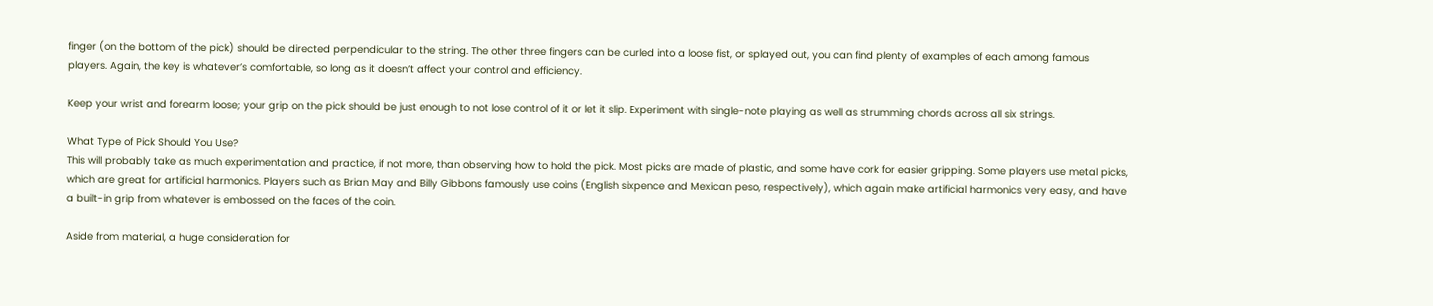finger (on the bottom of the pick) should be directed perpendicular to the string. The other three fingers can be curled into a loose fist, or splayed out, you can find plenty of examples of each among famous players. Again, the key is whatever’s comfortable, so long as it doesn’t affect your control and efficiency.

Keep your wrist and forearm loose; your grip on the pick should be just enough to not lose control of it or let it slip. Experiment with single-note playing as well as strumming chords across all six strings.

What Type of Pick Should You Use?
This will probably take as much experimentation and practice, if not more, than observing how to hold the pick. Most picks are made of plastic, and some have cork for easier gripping. Some players use metal picks, which are great for artificial harmonics. Players such as Brian May and Billy Gibbons famously use coins (English sixpence and Mexican peso, respectively), which again make artificial harmonics very easy, and have a built-in grip from whatever is embossed on the faces of the coin.

Aside from material, a huge consideration for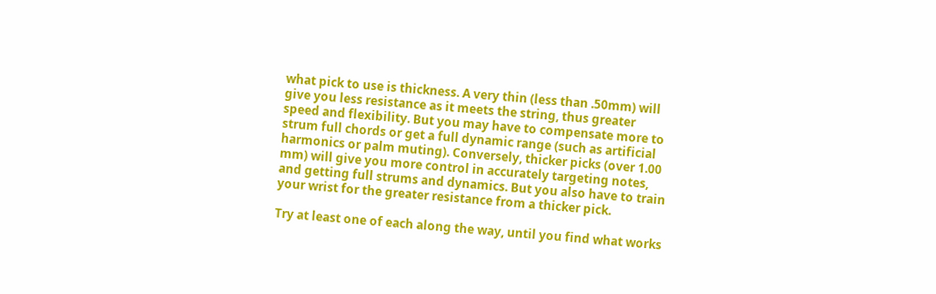what pick to use is thickness. A very thin (less than .50mm) will give you less resistance as it meets the string, thus greater speed and flexibility. But you may have to compensate more to strum full chords or get a full dynamic range (such as artificial harmonics or palm muting). Conversely, thicker picks (over 1.00 mm) will give you more control in accurately targeting notes, and getting full strums and dynamics. But you also have to train your wrist for the greater resistance from a thicker pick.

Try at least one of each along the way, until you find what works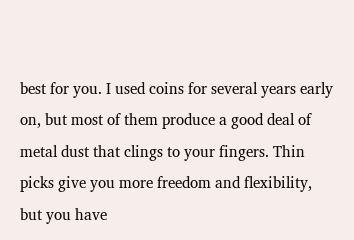best for you. I used coins for several years early on, but most of them produce a good deal of metal dust that clings to your fingers. Thin picks give you more freedom and flexibility, but you have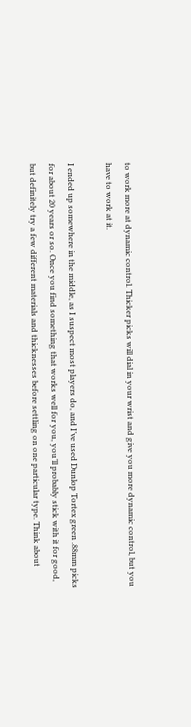to work more at dynamic control. Thicker picks will dial in your wrist and give you more dynamic control, but you have to work at it.

I ended up somewhere in the middle, as I suspect most players do, and I’ve used Dunlop Tortex green .88mm picks for about 20 years or so. Once you find something that works well for you, you’ll probably stick with it for good, but definitely try a few different materials and thicknesses before settling on one particular type. Think about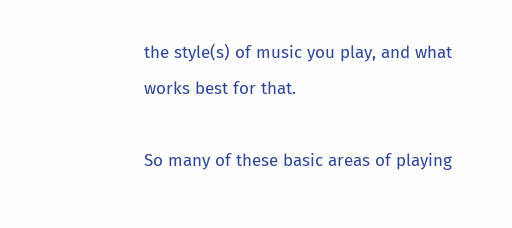the style(s) of music you play, and what works best for that.

So many of these basic areas of playing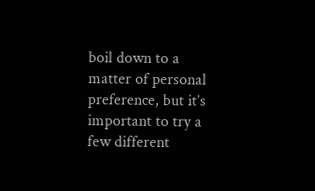boil down to a matter of personal preference, but it’s important to try a few different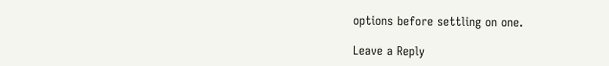options before settling on one.

Leave a Reply